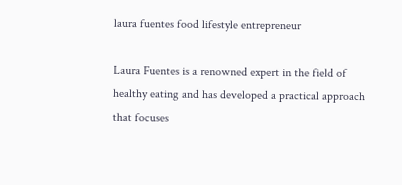laura fuentes food lifestyle entrepreneur

Laura Fuentes is a renowned expert in the field of healthy eating and has developed a practical approach that focuses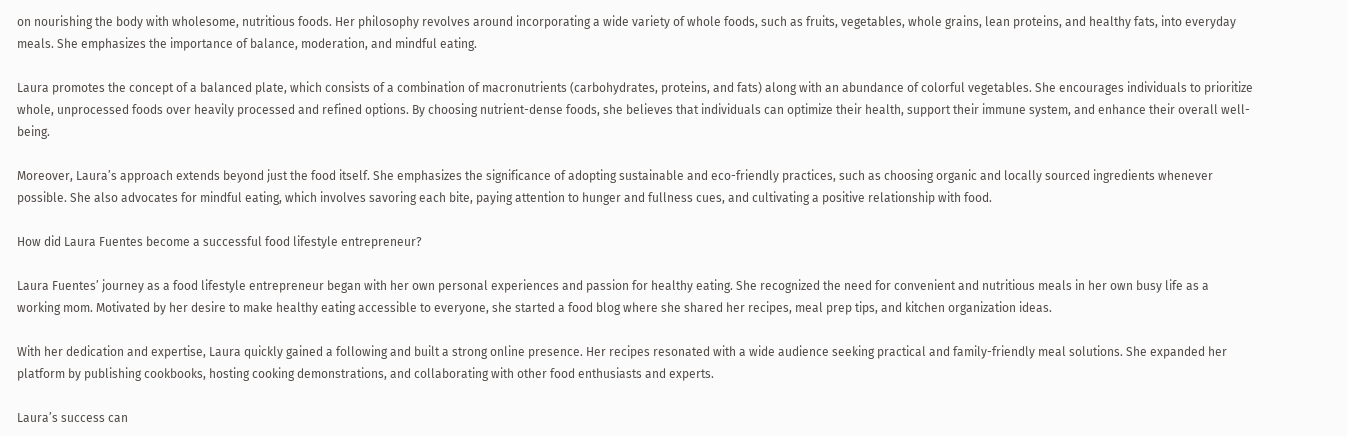on nourishing the body with wholesome, nutritious foods. Her philosophy revolves around incorporating a wide variety of whole foods, such as fruits, vegetables, whole grains, lean proteins, and healthy fats, into everyday meals. She emphasizes the importance of balance, moderation, and mindful eating.

Laura promotes the concept of a balanced plate, which consists of a combination of macronutrients (carbohydrates, proteins, and fats) along with an abundance of colorful vegetables. She encourages individuals to prioritize whole, unprocessed foods over heavily processed and refined options. By choosing nutrient-dense foods, she believes that individuals can optimize their health, support their immune system, and enhance their overall well-being.

Moreover, Laura’s approach extends beyond just the food itself. She emphasizes the significance of adopting sustainable and eco-friendly practices, such as choosing organic and locally sourced ingredients whenever possible. She also advocates for mindful eating, which involves savoring each bite, paying attention to hunger and fullness cues, and cultivating a positive relationship with food.

How did Laura Fuentes become a successful food lifestyle entrepreneur?

Laura Fuentes’ journey as a food lifestyle entrepreneur began with her own personal experiences and passion for healthy eating. She recognized the need for convenient and nutritious meals in her own busy life as a working mom. Motivated by her desire to make healthy eating accessible to everyone, she started a food blog where she shared her recipes, meal prep tips, and kitchen organization ideas.

With her dedication and expertise, Laura quickly gained a following and built a strong online presence. Her recipes resonated with a wide audience seeking practical and family-friendly meal solutions. She expanded her platform by publishing cookbooks, hosting cooking demonstrations, and collaborating with other food enthusiasts and experts.

Laura’s success can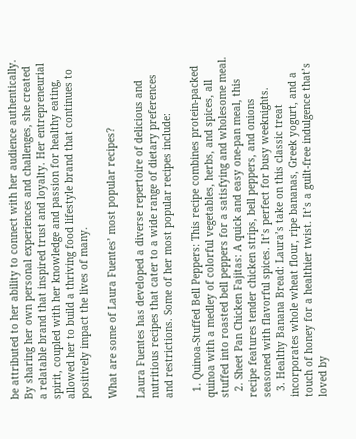be attributed to her ability to connect with her audience authentically. By sharing her own personal experiences and challenges, she created a relatable brand that inspired trust and loyalty. Her entrepreneurial spirit, coupled with her knowledge and passion for healthy eating, allowed her to build a thriving food lifestyle brand that continues to positively impact the lives of many.

What are some of Laura Fuentes’ most popular recipes?

Laura Fuentes has developed a diverse repertoire of delicious and nutritious recipes that cater to a wide range of dietary preferences and restrictions. Some of her most popular recipes include:

  1. Quinoa-Stuffed Bell Peppers: This recipe combines protein-packed quinoa with a medley of colorful vegetables, herbs, and spices, all stuffed into roasted bell peppers for a satisfying and wholesome meal.
  2. Sheet Pan Chicken Fajitas: A quick and easy one-pan meal, this recipe features tender chicken strips, bell peppers, and onions seasoned with flavorful spices. It’s perfect for busy weeknights.
  3. Healthy Banana Bread: Laura’s take on this classic treat incorporates whole wheat flour, ripe bananas, Greek yogurt, and a touch of honey for a healthier twist. It’s a guilt-free indulgence that’s loved by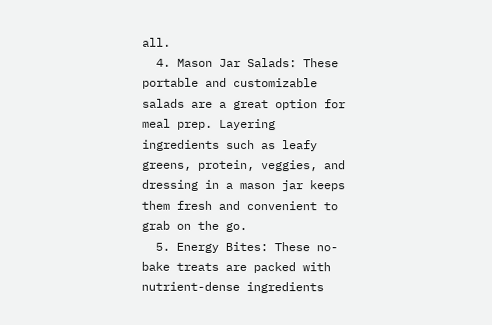all.
  4. Mason Jar Salads: These portable and customizable salads are a great option for meal prep. Layering ingredients such as leafy greens, protein, veggies, and dressing in a mason jar keeps them fresh and convenient to grab on the go.
  5. Energy Bites: These no-bake treats are packed with nutrient-dense ingredients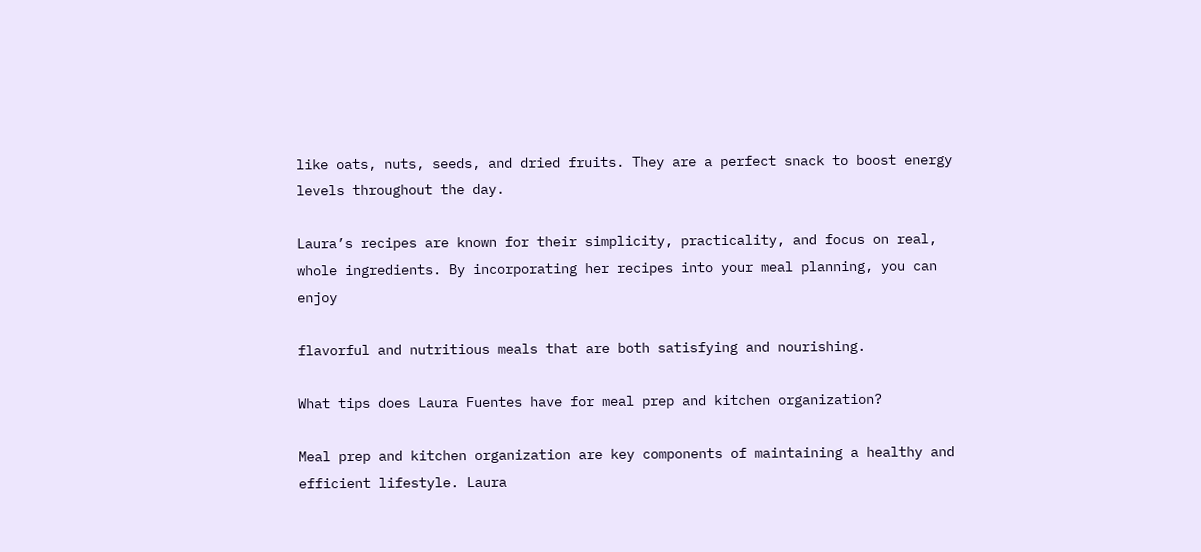like oats, nuts, seeds, and dried fruits. They are a perfect snack to boost energy levels throughout the day.

Laura’s recipes are known for their simplicity, practicality, and focus on real, whole ingredients. By incorporating her recipes into your meal planning, you can enjoy

flavorful and nutritious meals that are both satisfying and nourishing.

What tips does Laura Fuentes have for meal prep and kitchen organization?

Meal prep and kitchen organization are key components of maintaining a healthy and efficient lifestyle. Laura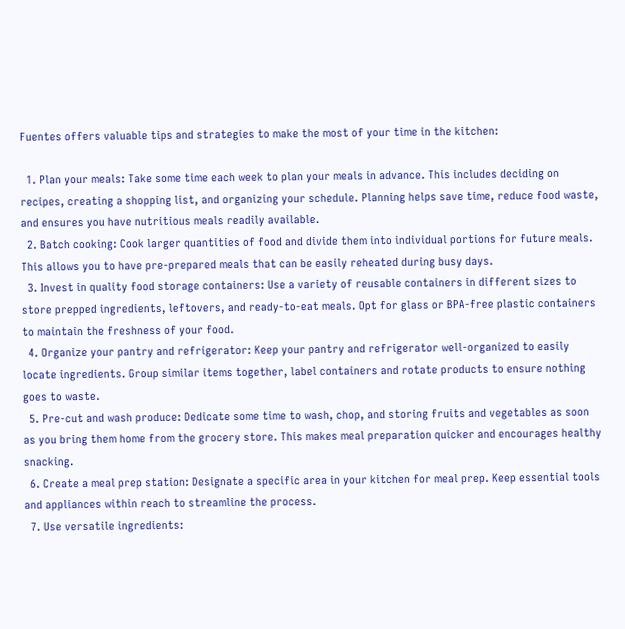Fuentes offers valuable tips and strategies to make the most of your time in the kitchen:

  1. Plan your meals: Take some time each week to plan your meals in advance. This includes deciding on recipes, creating a shopping list, and organizing your schedule. Planning helps save time, reduce food waste, and ensures you have nutritious meals readily available.
  2. Batch cooking: Cook larger quantities of food and divide them into individual portions for future meals. This allows you to have pre-prepared meals that can be easily reheated during busy days.
  3. Invest in quality food storage containers: Use a variety of reusable containers in different sizes to store prepped ingredients, leftovers, and ready-to-eat meals. Opt for glass or BPA-free plastic containers to maintain the freshness of your food.
  4. Organize your pantry and refrigerator: Keep your pantry and refrigerator well-organized to easily locate ingredients. Group similar items together, label containers and rotate products to ensure nothing goes to waste.
  5. Pre-cut and wash produce: Dedicate some time to wash, chop, and storing fruits and vegetables as soon as you bring them home from the grocery store. This makes meal preparation quicker and encourages healthy snacking.
  6. Create a meal prep station: Designate a specific area in your kitchen for meal prep. Keep essential tools and appliances within reach to streamline the process.
  7. Use versatile ingredients: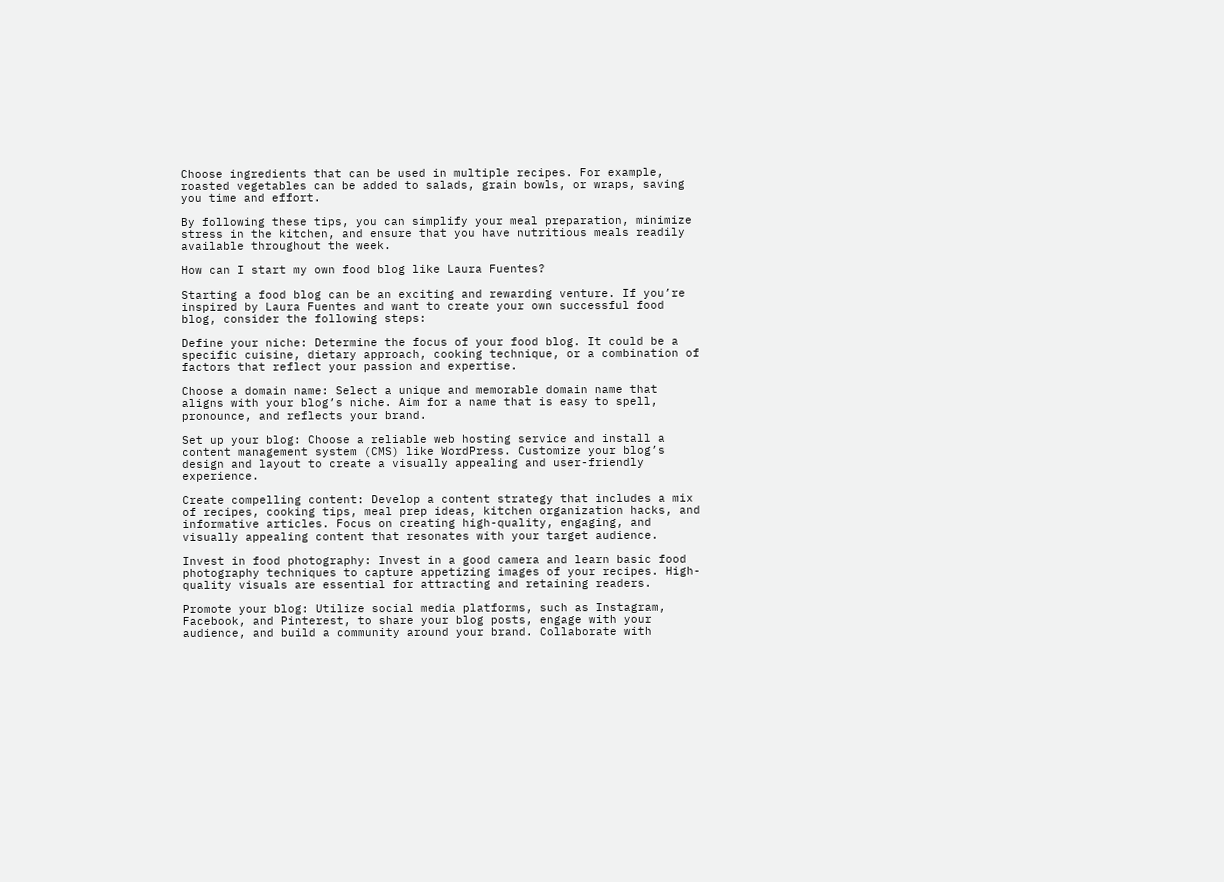Choose ingredients that can be used in multiple recipes. For example, roasted vegetables can be added to salads, grain bowls, or wraps, saving you time and effort.

By following these tips, you can simplify your meal preparation, minimize stress in the kitchen, and ensure that you have nutritious meals readily available throughout the week.

How can I start my own food blog like Laura Fuentes?

Starting a food blog can be an exciting and rewarding venture. If you’re inspired by Laura Fuentes and want to create your own successful food blog, consider the following steps:

Define your niche: Determine the focus of your food blog. It could be a specific cuisine, dietary approach, cooking technique, or a combination of factors that reflect your passion and expertise.

Choose a domain name: Select a unique and memorable domain name that aligns with your blog’s niche. Aim for a name that is easy to spell, pronounce, and reflects your brand.

Set up your blog: Choose a reliable web hosting service and install a content management system (CMS) like WordPress. Customize your blog’s design and layout to create a visually appealing and user-friendly experience.

Create compelling content: Develop a content strategy that includes a mix of recipes, cooking tips, meal prep ideas, kitchen organization hacks, and informative articles. Focus on creating high-quality, engaging, and visually appealing content that resonates with your target audience.

Invest in food photography: Invest in a good camera and learn basic food photography techniques to capture appetizing images of your recipes. High-quality visuals are essential for attracting and retaining readers.

Promote your blog: Utilize social media platforms, such as Instagram, Facebook, and Pinterest, to share your blog posts, engage with your audience, and build a community around your brand. Collaborate with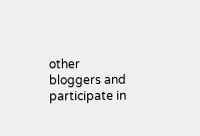other bloggers and participate in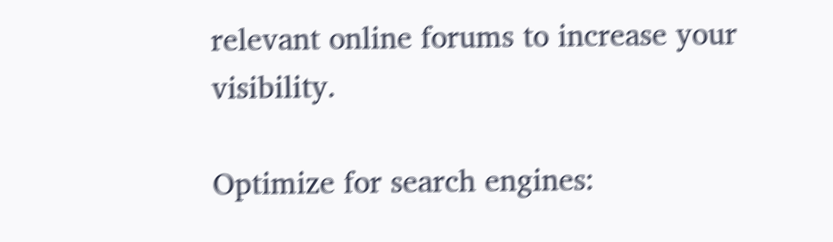relevant online forums to increase your visibility.

Optimize for search engines: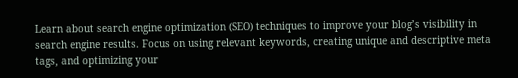Learn about search engine optimization (SEO) techniques to improve your blog’s visibility in search engine results. Focus on using relevant keywords, creating unique and descriptive meta tags, and optimizing your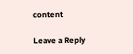content

Leave a Reply